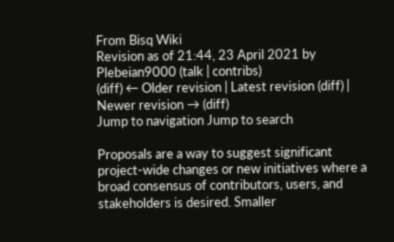From Bisq Wiki
Revision as of 21:44, 23 April 2021 by Plebeian9000 (talk | contribs)
(diff) ← Older revision | Latest revision (diff) | Newer revision → (diff)
Jump to navigation Jump to search

Proposals are a way to suggest significant project-wide changes or new initiatives where a broad consensus of contributors, users, and stakeholders is desired. Smaller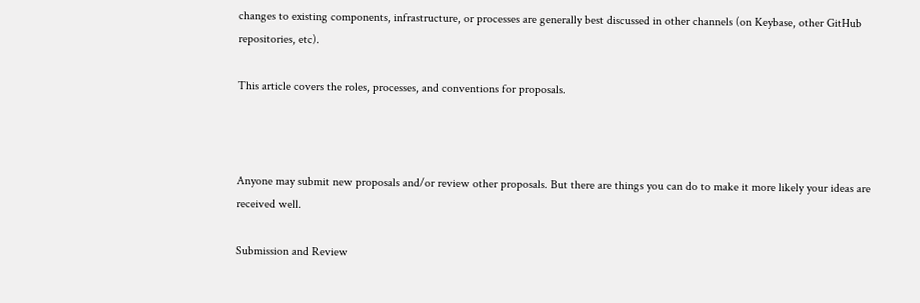changes to existing components, infrastructure, or processes are generally best discussed in other channels (on Keybase, other GitHub repositories, etc).

This article covers the roles, processes, and conventions for proposals.



Anyone may submit new proposals and/or review other proposals. But there are things you can do to make it more likely your ideas are received well.

Submission and Review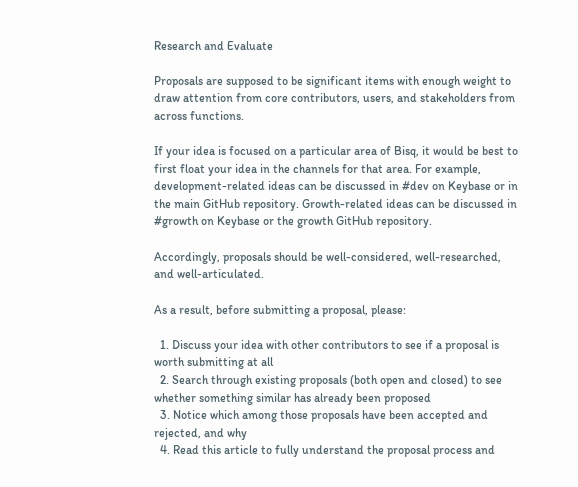Research and Evaluate

Proposals are supposed to be significant items with enough weight to draw attention from core contributors, users, and stakeholders from across functions.

If your idea is focused on a particular area of Bisq, it would be best to first float your idea in the channels for that area. For example, development-related ideas can be discussed in #dev on Keybase or in the main GitHub repository. Growth-related ideas can be discussed in #growth on Keybase or the growth GitHub repository.

Accordingly, proposals should be well-considered, well-researched, and well-articulated.

As a result, before submitting a proposal, please:

  1. Discuss your idea with other contributors to see if a proposal is worth submitting at all
  2. Search through existing proposals (both open and closed) to see whether something similar has already been proposed
  3. Notice which among those proposals have been accepted and rejected, and why
  4. Read this article to fully understand the proposal process and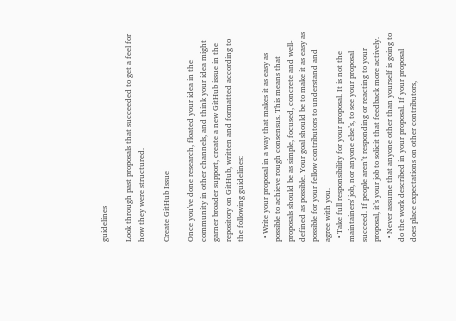guidelines

Look through past proposals that succeeded to get a feel for how they were structured.

Create GitHub Issue

Once you've done research, floated your idea in the community in other channels, and think your idea might garner broader support, create a new GitHub issue in the repository on GitHub, written and formatted according to the following guidelines:

  • Write your proposal in a way that makes it as easy as possible to achieve rough consensus. This means that proposals should be as simple, focused, concrete and well-defined as possible. Your goal should be to make it as easy as possible for your fellow contributors to understand and agree with you.
  • Take full responsibility for your proposal. It is not the maintainers' job, nor anyone else’s, to see your proposal succeed. If people aren’t responding or reacting to your proposal, it’s your job to solicit that feedback more actively.
  • Never assume that anyone other than yourself is going to do the work described in your proposal. If your proposal does place expectations on other contributors,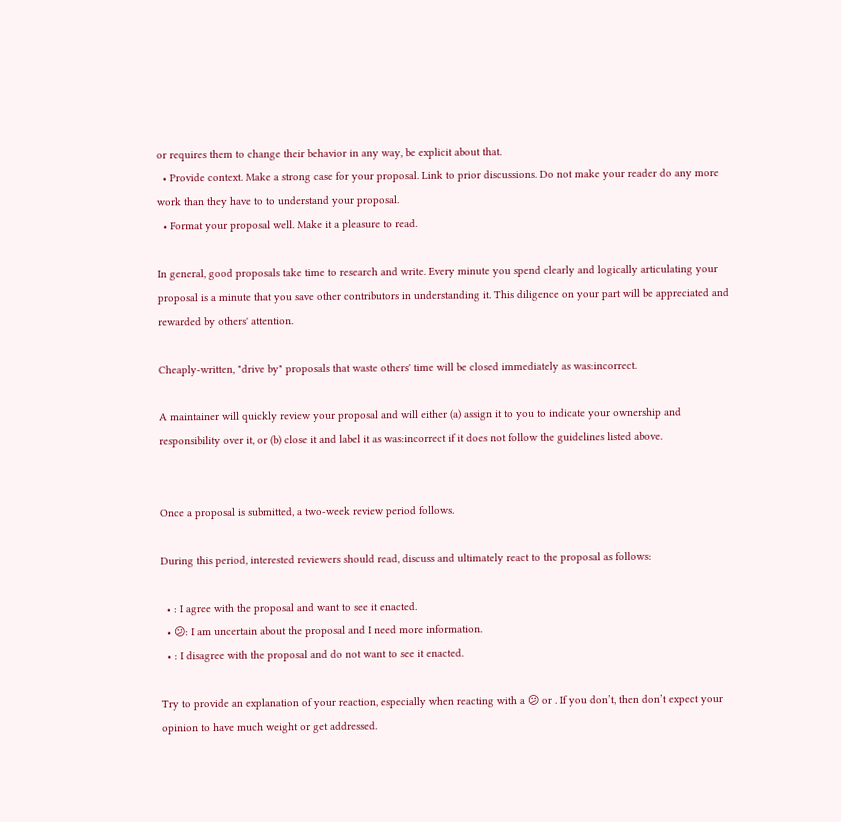or requires them to change their behavior in any way, be explicit about that.
  • Provide context. Make a strong case for your proposal. Link to prior discussions. Do not make your reader do any more work than they have to to understand your proposal.
  • Format your proposal well. Make it a pleasure to read.

In general, good proposals take time to research and write. Every minute you spend clearly and logically articulating your proposal is a minute that you save other contributors in understanding it. This diligence on your part will be appreciated and rewarded by others' attention.

Cheaply-written, "drive by" proposals that waste others' time will be closed immediately as was:incorrect.

A maintainer will quickly review your proposal and will either (a) assign it to you to indicate your ownership and responsibility over it, or (b) close it and label it as was:incorrect if it does not follow the guidelines listed above.


Once a proposal is submitted, a two-week review period follows.

During this period, interested reviewers should read, discuss and ultimately react to the proposal as follows:

  • : I agree with the proposal and want to see it enacted.
  • 😕: I am uncertain about the proposal and I need more information.
  • : I disagree with the proposal and do not want to see it enacted.

Try to provide an explanation of your reaction, especially when reacting with a 😕 or . If you don’t, then don’t expect your opinion to have much weight or get addressed.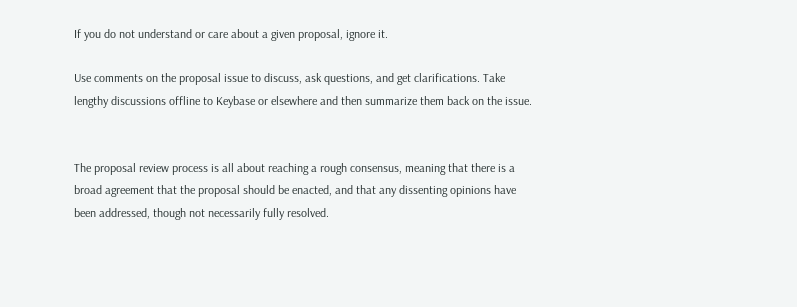If you do not understand or care about a given proposal, ignore it.

Use comments on the proposal issue to discuss, ask questions, and get clarifications. Take lengthy discussions offline to Keybase or elsewhere and then summarize them back on the issue.


The proposal review process is all about reaching a rough consensus, meaning that there is a broad agreement that the proposal should be enacted, and that any dissenting opinions have been addressed, though not necessarily fully resolved.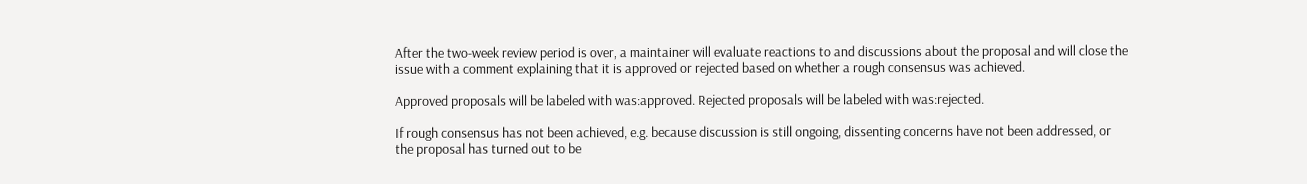After the two-week review period is over, a maintainer will evaluate reactions to and discussions about the proposal and will close the issue with a comment explaining that it is approved or rejected based on whether a rough consensus was achieved.

Approved proposals will be labeled with was:approved. Rejected proposals will be labeled with was:rejected.

If rough consensus has not been achieved, e.g. because discussion is still ongoing, dissenting concerns have not been addressed, or the proposal has turned out to be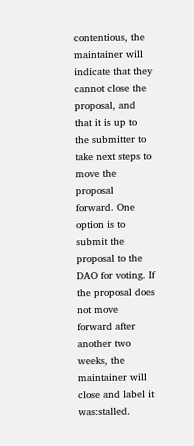contentious, the maintainer will indicate that they cannot close the proposal, and that it is up to the submitter to take next steps to move the proposal forward. One option is to submit the proposal to the DAO for voting. If the proposal does not move forward after another two weeks, the maintainer will close and label it was:stalled.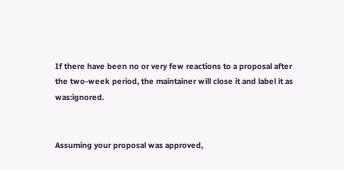If there have been no or very few reactions to a proposal after the two-week period, the maintainer will close it and label it as was:ignored.


Assuming your proposal was approved,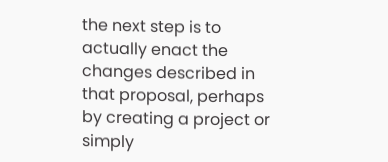the next step is to actually enact the changes described in that proposal, perhaps by creating a project or simply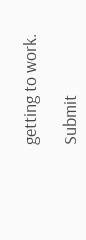getting to work.

Submit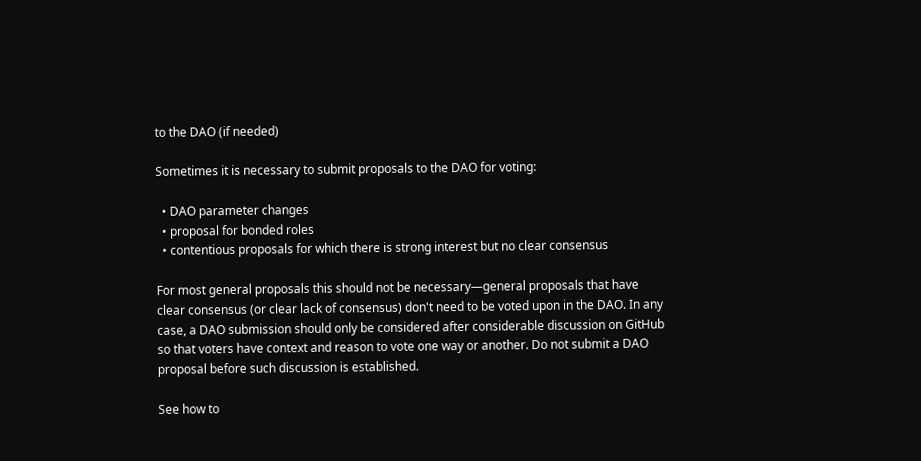to the DAO (if needed)

Sometimes it is necessary to submit proposals to the DAO for voting:

  • DAO parameter changes
  • proposal for bonded roles
  • contentious proposals for which there is strong interest but no clear consensus

For most general proposals this should not be necessary—general proposals that have clear consensus (or clear lack of consensus) don't need to be voted upon in the DAO. In any case, a DAO submission should only be considered after considerable discussion on GitHub so that voters have context and reason to vote one way or another. Do not submit a DAO proposal before such discussion is established.

See how to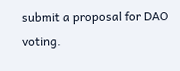submit a proposal for DAO voting.